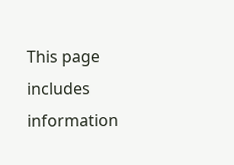This page includes information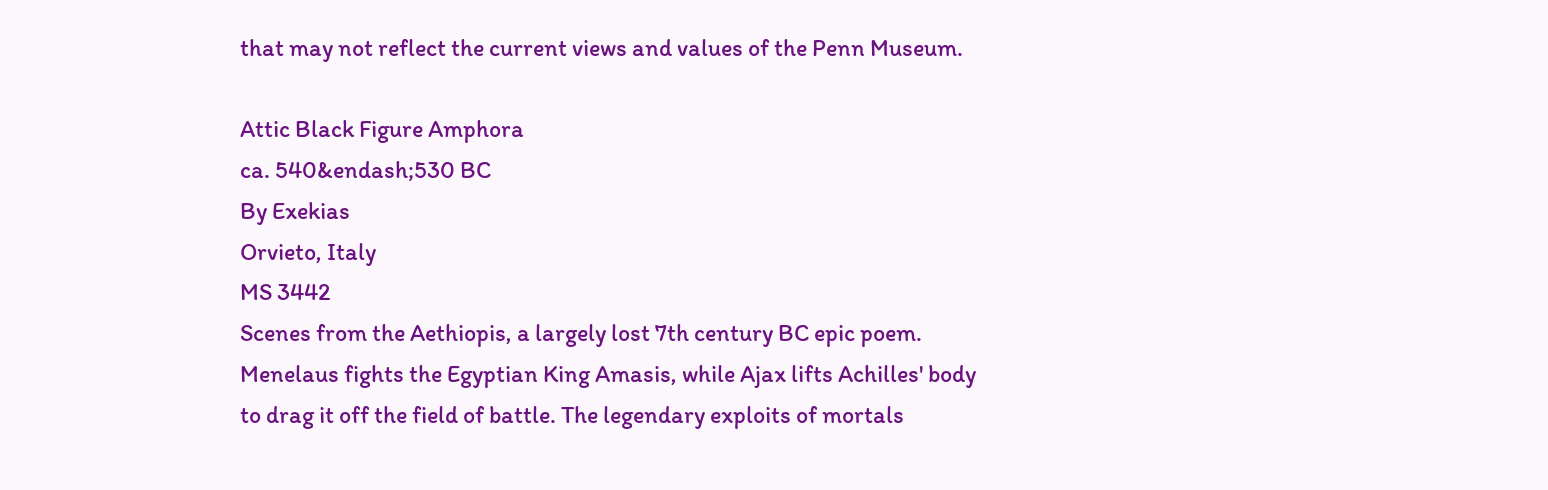that may not reflect the current views and values of the Penn Museum.

Attic Black Figure Amphora
ca. 540&endash;530 BC
By Exekias
Orvieto, Italy
MS 3442
Scenes from the Aethiopis, a largely lost 7th century BC epic poem. Menelaus fights the Egyptian King Amasis, while Ajax lifts Achilles' body to drag it off the field of battle. The legendary exploits of mortals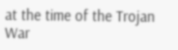at the time of the Trojan War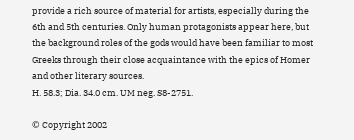provide a rich source of material for artists, especially during the 6th and 5th centuries. Only human protagonists appear here, but the background roles of the gods would have been familiar to most Greeks through their close acquaintance with the epics of Homer and other literary sources.
H. 58.3; Dia. 34.0 cm. UM neg. S8-2751.

© Copyright 2002